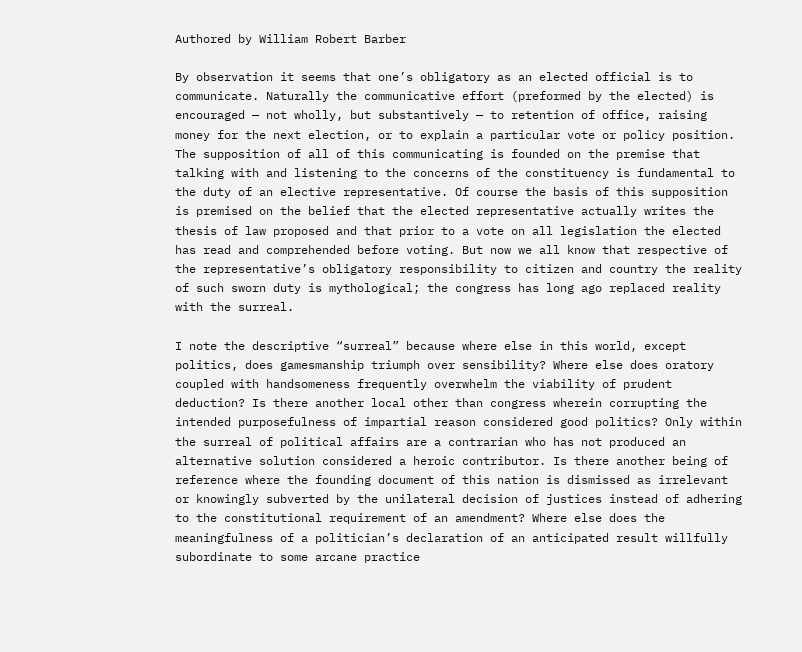Authored by William Robert Barber

By observation it seems that one’s obligatory as an elected official is to communicate. Naturally the communicative effort (preformed by the elected) is encouraged — not wholly, but substantively — to retention of office, raising money for the next election, or to explain a particular vote or policy position. The supposition of all of this communicating is founded on the premise that talking with and listening to the concerns of the constituency is fundamental to the duty of an elective representative. Of course the basis of this supposition is premised on the belief that the elected representative actually writes the thesis of law proposed and that prior to a vote on all legislation the elected has read and comprehended before voting. But now we all know that respective of the representative’s obligatory responsibility to citizen and country the reality of such sworn duty is mythological; the congress has long ago replaced reality with the surreal.

I note the descriptive “surreal” because where else in this world, except politics, does gamesmanship triumph over sensibility? Where else does oratory coupled with handsomeness frequently overwhelm the viability of prudent deduction? Is there another local other than congress wherein corrupting the intended purposefulness of impartial reason considered good politics? Only within the surreal of political affairs are a contrarian who has not produced an alternative solution considered a heroic contributor. Is there another being of reference where the founding document of this nation is dismissed as irrelevant or knowingly subverted by the unilateral decision of justices instead of adhering to the constitutional requirement of an amendment? Where else does the meaningfulness of a politician’s declaration of an anticipated result willfully subordinate to some arcane practice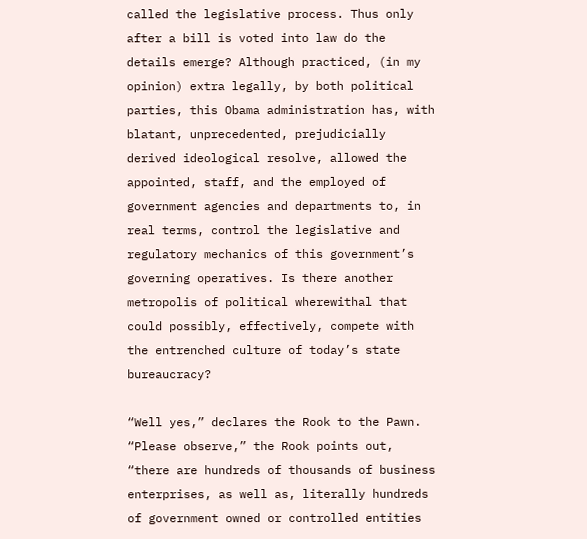called the legislative process. Thus only after a bill is voted into law do the details emerge? Although practiced, (in my opinion) extra legally, by both political parties, this Obama administration has, with blatant, unprecedented, prejudicially derived ideological resolve, allowed the appointed, staff, and the employed of government agencies and departments to, in real terms, control the legislative and regulatory mechanics of this government’s governing operatives. Is there another metropolis of political wherewithal that could possibly, effectively, compete with the entrenched culture of today’s state bureaucracy?

“Well yes,” declares the Rook to the Pawn. “Please observe,” the Rook points out, “there are hundreds of thousands of business enterprises, as well as, literally hundreds of government owned or controlled entities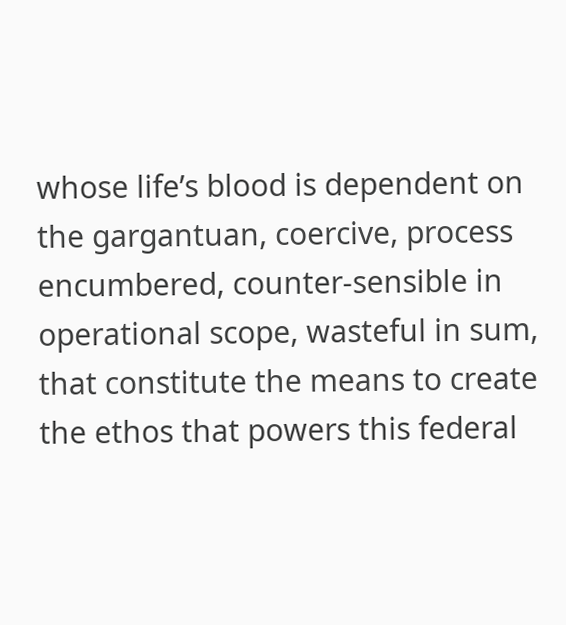whose life’s blood is dependent on the gargantuan, coercive, process encumbered, counter-sensible in operational scope, wasteful in sum, that constitute the means to create the ethos that powers this federal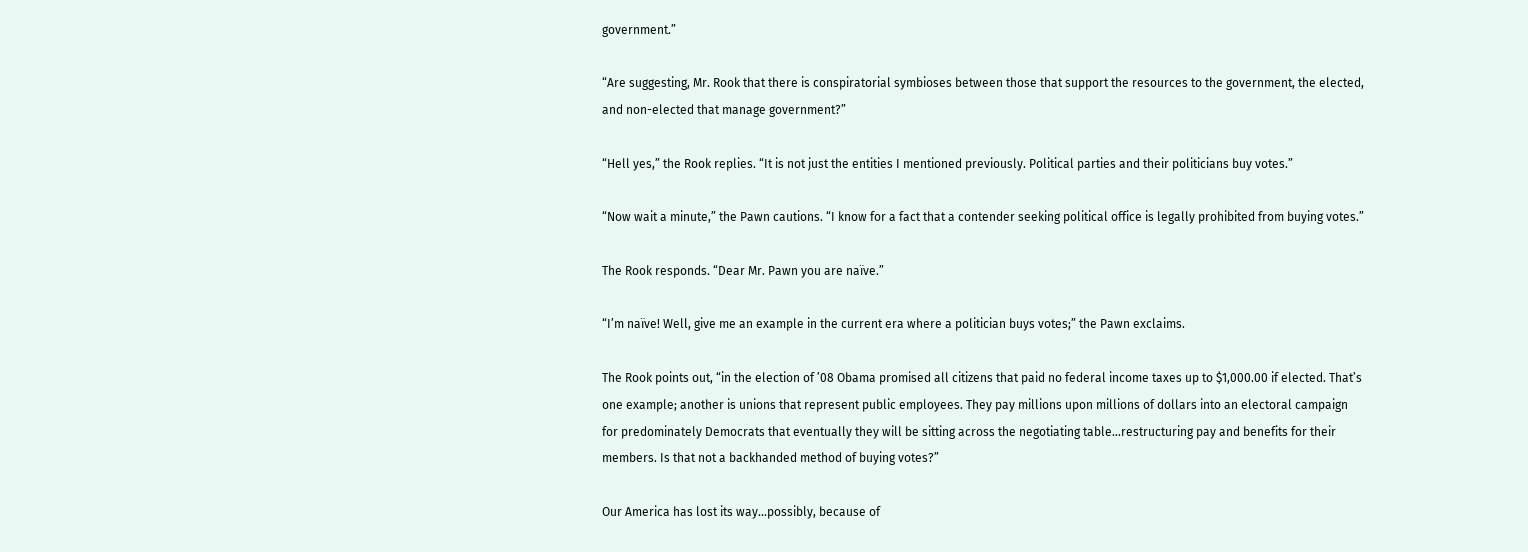government.”

“Are suggesting, Mr. Rook that there is conspiratorial symbioses between those that support the resources to the government, the elected, and non-elected that manage government?”

“Hell yes,” the Rook replies. “It is not just the entities I mentioned previously. Political parties and their politicians buy votes.”

“Now wait a minute,” the Pawn cautions. “I know for a fact that a contender seeking political office is legally prohibited from buying votes.”

The Rook responds. “Dear Mr. Pawn you are naïve.”

“I’m naïve! Well, give me an example in the current era where a politician buys votes;” the Pawn exclaims.

The Rook points out, “in the election of ’08 Obama promised all citizens that paid no federal income taxes up to $1,000.00 if elected. That’s one example; another is unions that represent public employees. They pay millions upon millions of dollars into an electoral campaign for predominately Democrats that eventually they will be sitting across the negotiating table…restructuring pay and benefits for their members. Is that not a backhanded method of buying votes?”

Our America has lost its way…possibly, because of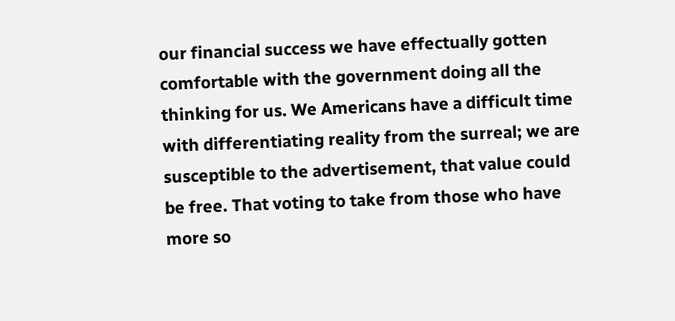our financial success we have effectually gotten comfortable with the government doing all the thinking for us. We Americans have a difficult time with differentiating reality from the surreal; we are susceptible to the advertisement, that value could be free. That voting to take from those who have more so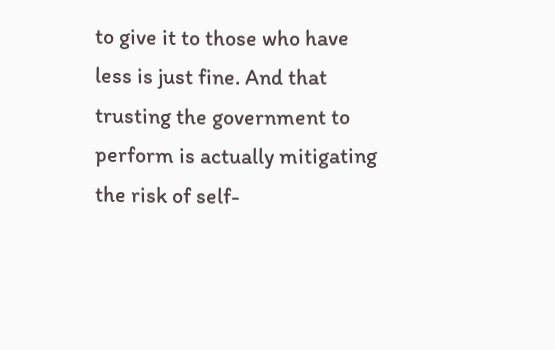to give it to those who have less is just fine. And that trusting the government to perform is actually mitigating the risk of self-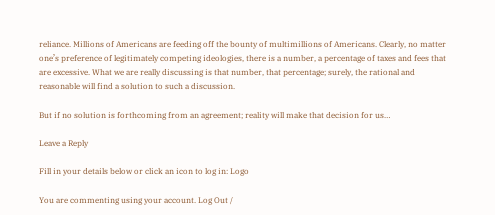reliance. Millions of Americans are feeding off the bounty of multimillions of Americans. Clearly, no matter one’s preference of legitimately competing ideologies, there is a number, a percentage of taxes and fees that are excessive. What we are really discussing is that number, that percentage; surely, the rational and reasonable will find a solution to such a discussion.

But if no solution is forthcoming from an agreement; reality will make that decision for us…

Leave a Reply

Fill in your details below or click an icon to log in: Logo

You are commenting using your account. Log Out /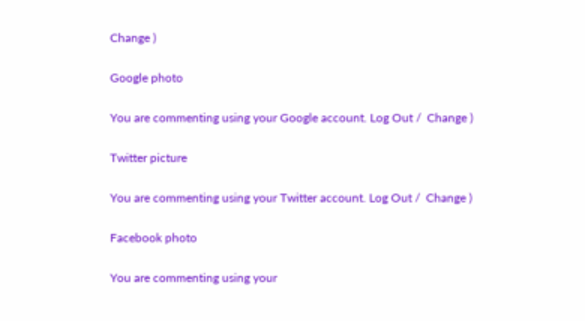Change )

Google photo

You are commenting using your Google account. Log Out /  Change )

Twitter picture

You are commenting using your Twitter account. Log Out /  Change )

Facebook photo

You are commenting using your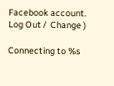Facebook account. Log Out /  Change )

Connecting to %s